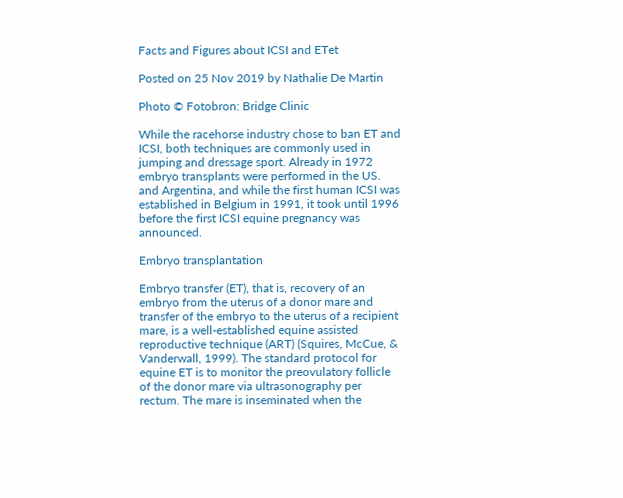Facts and Figures about ICSI and ETet

Posted on 25 Nov 2019 by Nathalie De Martin

Photo © Fotobron: Bridge Clinic

While the racehorse industry chose to ban ET and ICSI, both techniques are commonly used in jumping and dressage sport. Already in 1972 embryo transplants were performed in the US. and Argentina, and while the first human ICSI was established in Belgium in 1991, it took until 1996 before the first ICSI equine pregnancy was announced.

Embryo transplantation

Embryo transfer (ET), that is, recovery of an embryo from the uterus of a donor mare and transfer of the embryo to the uterus of a recipient mare, is a well‐established equine assisted reproductive technique (ART) (Squires, McCue, & Vanderwall, 1999). The standard protocol for equine ET is to monitor the preovulatory follicle of the donor mare via ultrasonography per rectum. The mare is inseminated when the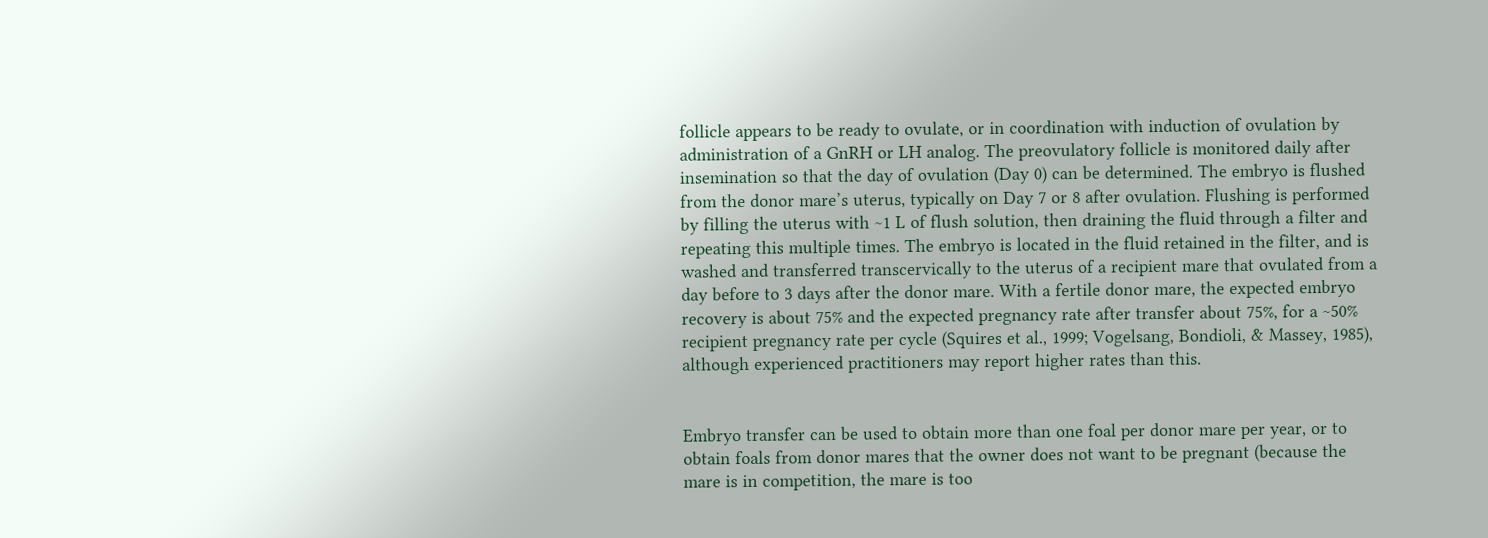follicle appears to be ready to ovulate, or in coordination with induction of ovulation by administration of a GnRH or LH analog. The preovulatory follicle is monitored daily after insemination so that the day of ovulation (Day 0) can be determined. The embryo is flushed from the donor mare’s uterus, typically on Day 7 or 8 after ovulation. Flushing is performed by filling the uterus with ~1 L of flush solution, then draining the fluid through a filter and repeating this multiple times. The embryo is located in the fluid retained in the filter, and is washed and transferred transcervically to the uterus of a recipient mare that ovulated from a day before to 3 days after the donor mare. With a fertile donor mare, the expected embryo recovery is about 75% and the expected pregnancy rate after transfer about 75%, for a ~50% recipient pregnancy rate per cycle (Squires et al., 1999; Vogelsang, Bondioli, & Massey, 1985), although experienced practitioners may report higher rates than this.


Embryo transfer can be used to obtain more than one foal per donor mare per year, or to obtain foals from donor mares that the owner does not want to be pregnant (because the mare is in competition, the mare is too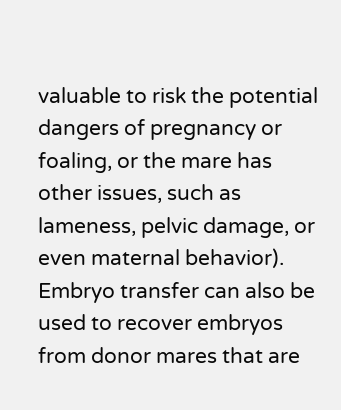valuable to risk the potential dangers of pregnancy or foaling, or the mare has other issues, such as lameness, pelvic damage, or even maternal behavior). Embryo transfer can also be used to recover embryos from donor mares that are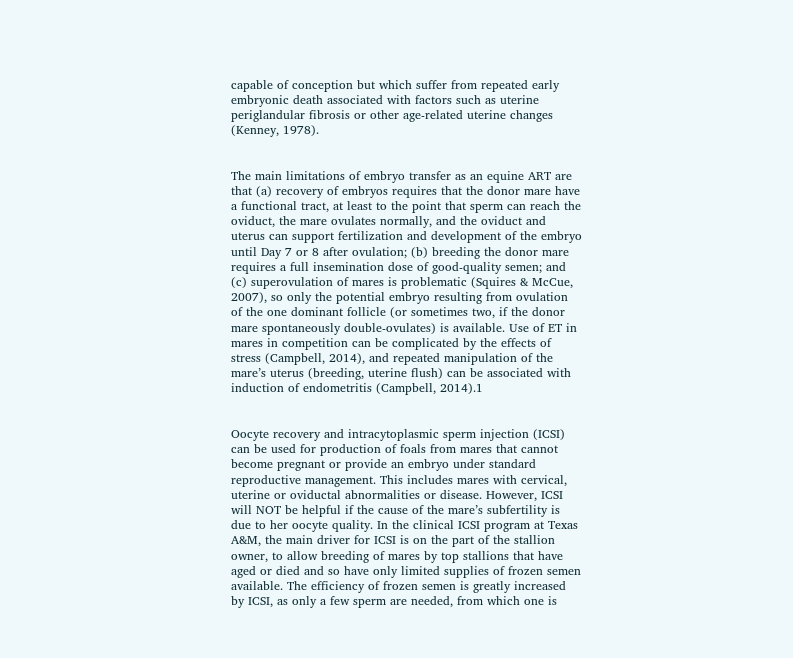capable of conception but which suffer from repeated early embryonic death associated with factors such as uterine periglandular fibrosis or other age‐related uterine changes (Kenney, 1978).


The main limitations of embryo transfer as an equine ART are that (a) recovery of embryos requires that the donor mare have a functional tract, at least to the point that sperm can reach the oviduct, the mare ovulates normally, and the oviduct and uterus can support fertilization and development of the embryo until Day 7 or 8 after ovulation; (b) breeding the donor mare requires a full insemination dose of good‐quality semen; and (c) superovulation of mares is problematic (Squires & McCue, 2007), so only the potential embryo resulting from ovulation of the one dominant follicle (or sometimes two, if the donor mare spontaneously double‐ovulates) is available. Use of ET in mares in competition can be complicated by the effects of stress (Campbell, 2014), and repeated manipulation of the mare’s uterus (breeding, uterine flush) can be associated with induction of endometritis (Campbell, 2014).1


Oocyte recovery and intracytoplasmic sperm injection (ICSI) can be used for production of foals from mares that cannot become pregnant or provide an embryo under standard reproductive management. This includes mares with cervical, uterine or oviductal abnormalities or disease. However, ICSI will NOT be helpful if the cause of the mare’s subfertility is due to her oocyte quality. In the clinical ICSI program at Texas A&M, the main driver for ICSI is on the part of the stallion owner, to allow breeding of mares by top stallions that have aged or died and so have only limited supplies of frozen semen available. The efficiency of frozen semen is greatly increased by ICSI, as only a few sperm are needed, from which one is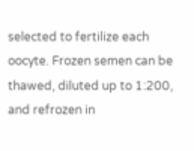selected to fertilize each oocyte. Frozen semen can be thawed, diluted up to 1:200, and refrozen in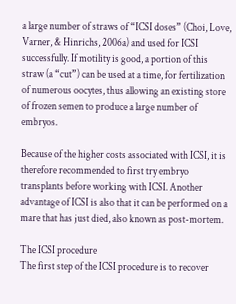a large number of straws of “ICSI doses” (Choi, Love, Varner, & Hinrichs, 2006a) and used for ICSI successfully. If motility is good, a portion of this straw (a “cut”) can be used at a time, for fertilization of numerous oocytes, thus allowing an existing store of frozen semen to produce a large number of embryos.

Because of the higher costs associated with ICSI, it is therefore recommended to first try embryo transplants before working with ICSI. Another advantage of ICSI is also that it can be performed on a mare that has just died, also known as post-mortem.

The ICSI procedure
The first step of the ICSI procedure is to recover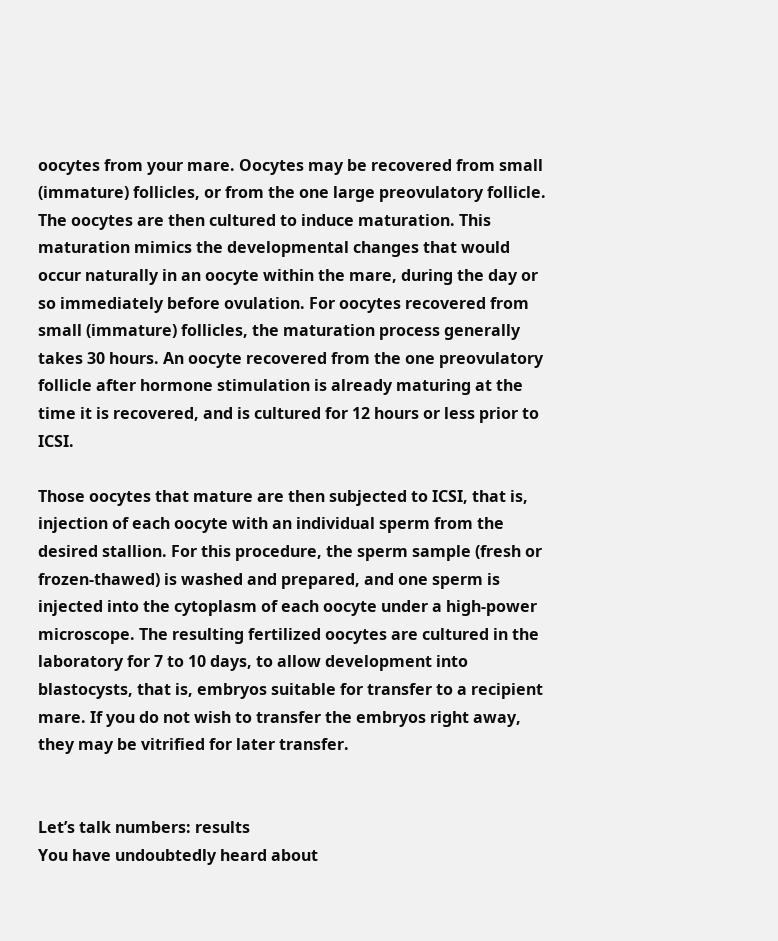oocytes from your mare. Oocytes may be recovered from small (immature) follicles, or from the one large preovulatory follicle. The oocytes are then cultured to induce maturation. This maturation mimics the developmental changes that would occur naturally in an oocyte within the mare, during the day or so immediately before ovulation. For oocytes recovered from small (immature) follicles, the maturation process generally takes 30 hours. An oocyte recovered from the one preovulatory follicle after hormone stimulation is already maturing at the time it is recovered, and is cultured for 12 hours or less prior to ICSI.

Those oocytes that mature are then subjected to ICSI, that is, injection of each oocyte with an individual sperm from the desired stallion. For this procedure, the sperm sample (fresh or frozen-thawed) is washed and prepared, and one sperm is injected into the cytoplasm of each oocyte under a high-power microscope. The resulting fertilized oocytes are cultured in the laboratory for 7 to 10 days, to allow development into blastocysts, that is, embryos suitable for transfer to a recipient mare. If you do not wish to transfer the embryos right away, they may be vitrified for later transfer.


Let’s talk numbers: results
You have undoubtedly heard about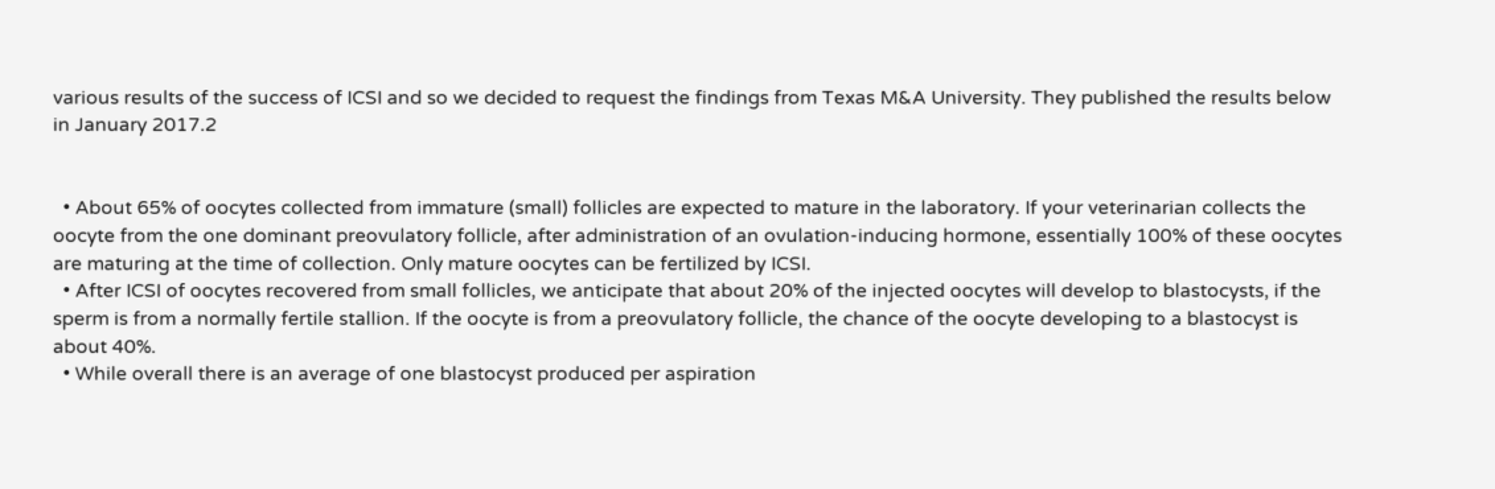various results of the success of ICSI and so we decided to request the findings from Texas M&A University. They published the results below in January 2017.2


  • About 65% of oocytes collected from immature (small) follicles are expected to mature in the laboratory. If your veterinarian collects the oocyte from the one dominant preovulatory follicle, after administration of an ovulation-inducing hormone, essentially 100% of these oocytes are maturing at the time of collection. Only mature oocytes can be fertilized by ICSI.
  • After ICSI of oocytes recovered from small follicles, we anticipate that about 20% of the injected oocytes will develop to blastocysts, if the sperm is from a normally fertile stallion. If the oocyte is from a preovulatory follicle, the chance of the oocyte developing to a blastocyst is about 40%.
  • While overall there is an average of one blastocyst produced per aspiration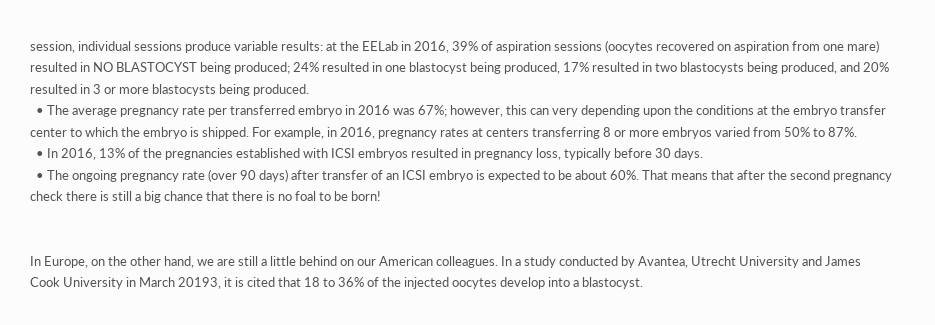session, individual sessions produce variable results: at the EELab in 2016, 39% of aspiration sessions (oocytes recovered on aspiration from one mare) resulted in NO BLASTOCYST being produced; 24% resulted in one blastocyst being produced, 17% resulted in two blastocysts being produced, and 20% resulted in 3 or more blastocysts being produced.
  • The average pregnancy rate per transferred embryo in 2016 was 67%; however, this can very depending upon the conditions at the embryo transfer center to which the embryo is shipped. For example, in 2016, pregnancy rates at centers transferring 8 or more embryos varied from 50% to 87%.
  • In 2016, 13% of the pregnancies established with ICSI embryos resulted in pregnancy loss, typically before 30 days.
  • The ongoing pregnancy rate (over 90 days) after transfer of an ICSI embryo is expected to be about 60%. That means that after the second pregnancy check there is still a big chance that there is no foal to be born!


In Europe, on the other hand, we are still a little behind on our American colleagues. In a study conducted by Avantea, Utrecht University and James Cook University in March 20193, it is cited that 18 to 36% of the injected oocytes develop into a blastocyst.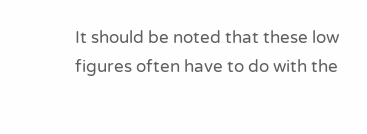It should be noted that these low figures often have to do with the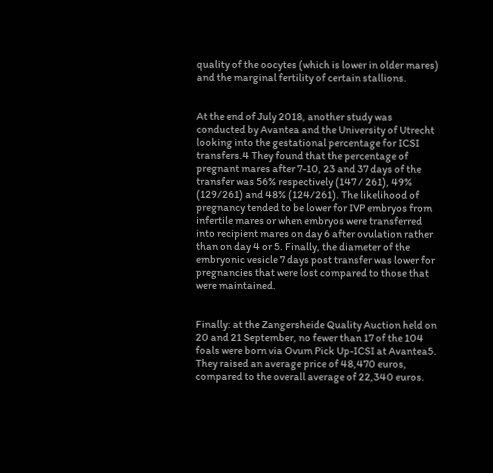quality of the oocytes (which is lower in older mares) and the marginal fertility of certain stallions.


At the end of July 2018, another study was conducted by Avantea and the University of Utrecht looking into the gestational percentage for ICSI transfers.4 They found that the percentage of pregnant mares after 7-10, 23 and 37 days of the transfer was 56% respectively (147 / 261), 49% (129/261) and 48% (124/261). The likelihood of pregnancy tended to be lower for IVP embryos from infertile mares or when embryos were transferred into recipient mares on day 6 after ovulation rather than on day 4 or 5. Finally, the diameter of the embryonic vesicle 7 days post transfer was lower for pregnancies that were lost compared to those that were maintained.


Finally: at the Zangersheide Quality Auction held on 20 and 21 September, no fewer than 17 of the 104 foals were born via Ovum Pick Up-ICSI at Avantea5. They raised an average price of 48,470 euros, compared to the overall average of 22,340 euros.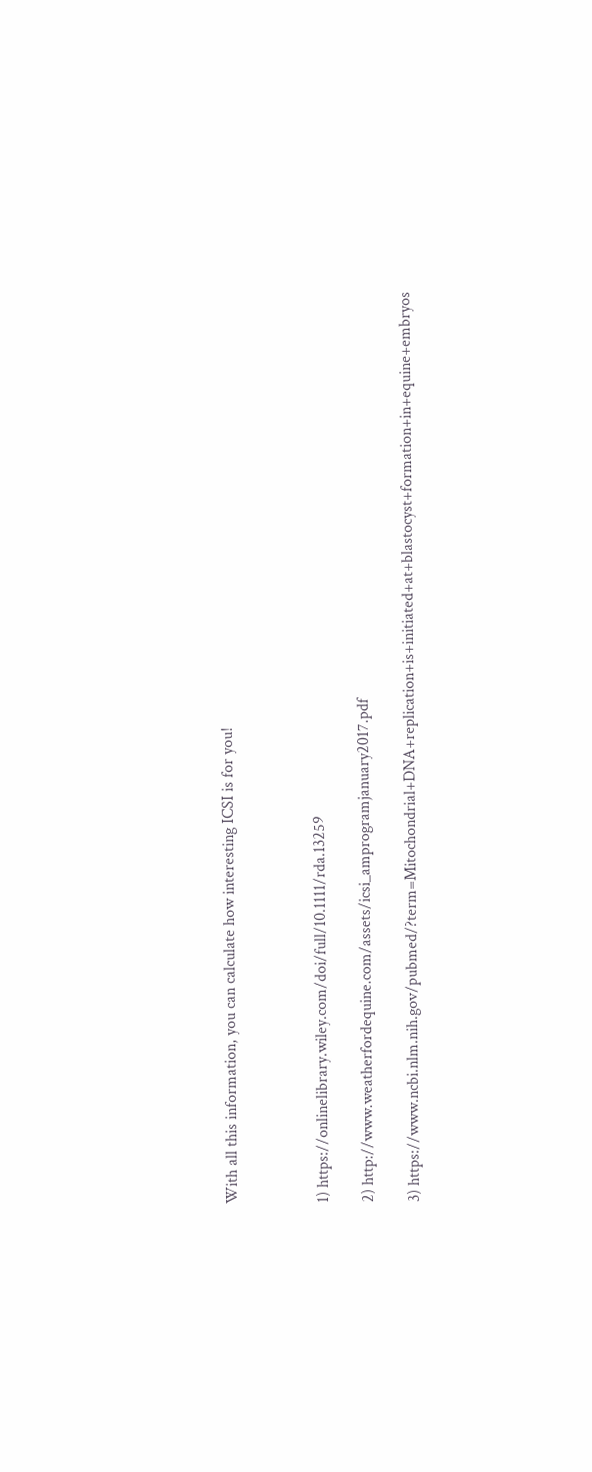With all this information, you can calculate how interesting ICSI is for you!



1) https://onlinelibrary.wiley.com/doi/full/10.1111/rda.13259

2) http://www.weatherfordequine.com/assets/icsi_amprogramjanuary2017.pdf

3) https://www.ncbi.nlm.nih.gov/pubmed/?term=Mitochondrial+DNA+replication+is+initiated+at+blastocyst+formation+in+equine+embryos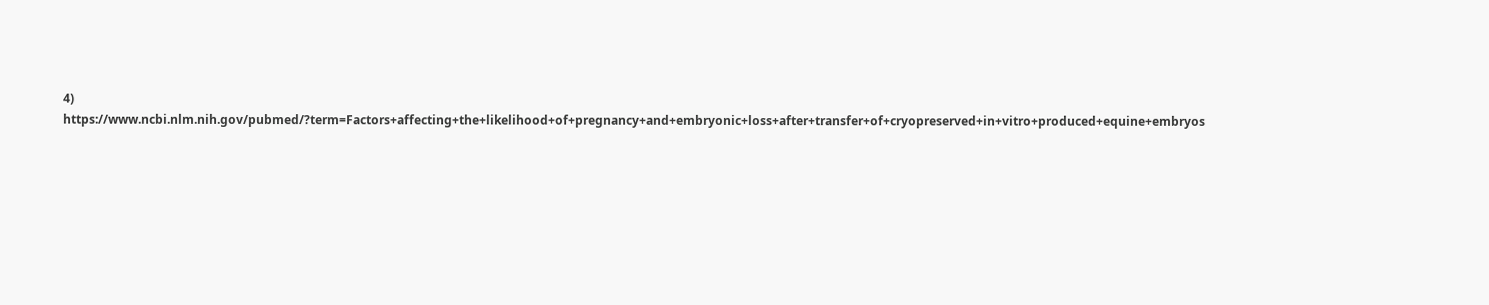4) https://www.ncbi.nlm.nih.gov/pubmed/?term=Factors+affecting+the+likelihood+of+pregnancy+and+embryonic+loss+after+transfer+of+cryopreserved+in+vitro+produced+equine+embryos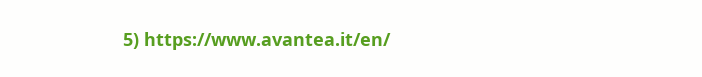5) https://www.avantea.it/en/